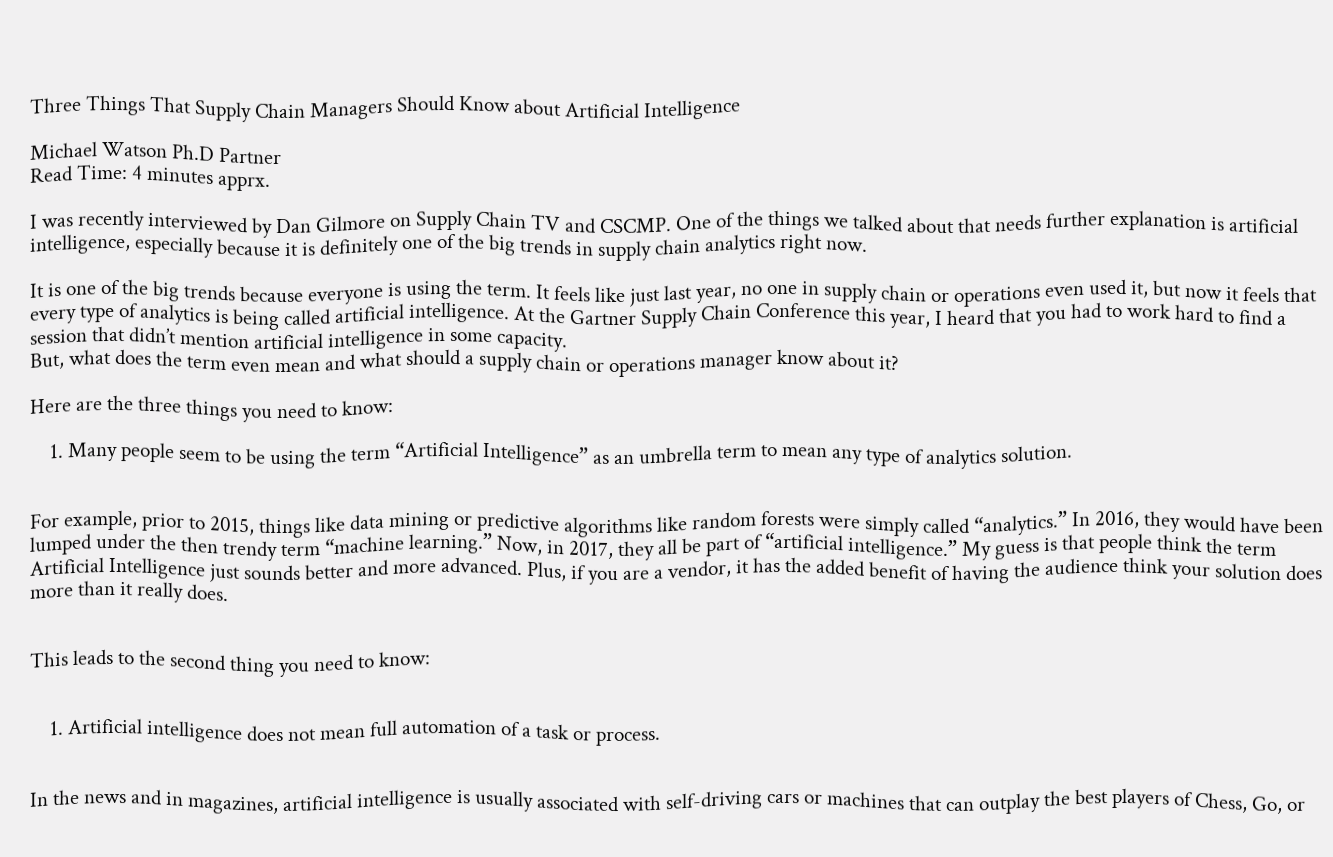Three Things That Supply Chain Managers Should Know about Artificial Intelligence

Michael Watson Ph.D Partner
Read Time: 4 minutes apprx.

I was recently interviewed by Dan Gilmore on Supply Chain TV and CSCMP. One of the things we talked about that needs further explanation is artificial intelligence, especially because it is definitely one of the big trends in supply chain analytics right now.

It is one of the big trends because everyone is using the term. It feels like just last year, no one in supply chain or operations even used it, but now it feels that every type of analytics is being called artificial intelligence. At the Gartner Supply Chain Conference this year, I heard that you had to work hard to find a session that didn’t mention artificial intelligence in some capacity.
But, what does the term even mean and what should a supply chain or operations manager know about it?

Here are the three things you need to know:

    1. Many people seem to be using the term “Artificial Intelligence” as an umbrella term to mean any type of analytics solution.


For example, prior to 2015, things like data mining or predictive algorithms like random forests were simply called “analytics.” In 2016, they would have been lumped under the then trendy term “machine learning.” Now, in 2017, they all be part of “artificial intelligence.” My guess is that people think the term Artificial Intelligence just sounds better and more advanced. Plus, if you are a vendor, it has the added benefit of having the audience think your solution does more than it really does.


This leads to the second thing you need to know:


    1. Artificial intelligence does not mean full automation of a task or process.


In the news and in magazines, artificial intelligence is usually associated with self-driving cars or machines that can outplay the best players of Chess, Go, or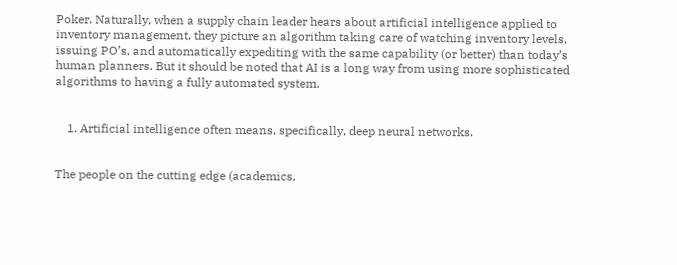Poker. Naturally, when a supply chain leader hears about artificial intelligence applied to inventory management, they picture an algorithm taking care of watching inventory levels, issuing PO’s, and automatically expediting with the same capability (or better) than today’s human planners. But it should be noted that AI is a long way from using more sophisticated algorithms to having a fully automated system.


    1. Artificial intelligence often means, specifically, deep neural networks.


The people on the cutting edge (academics,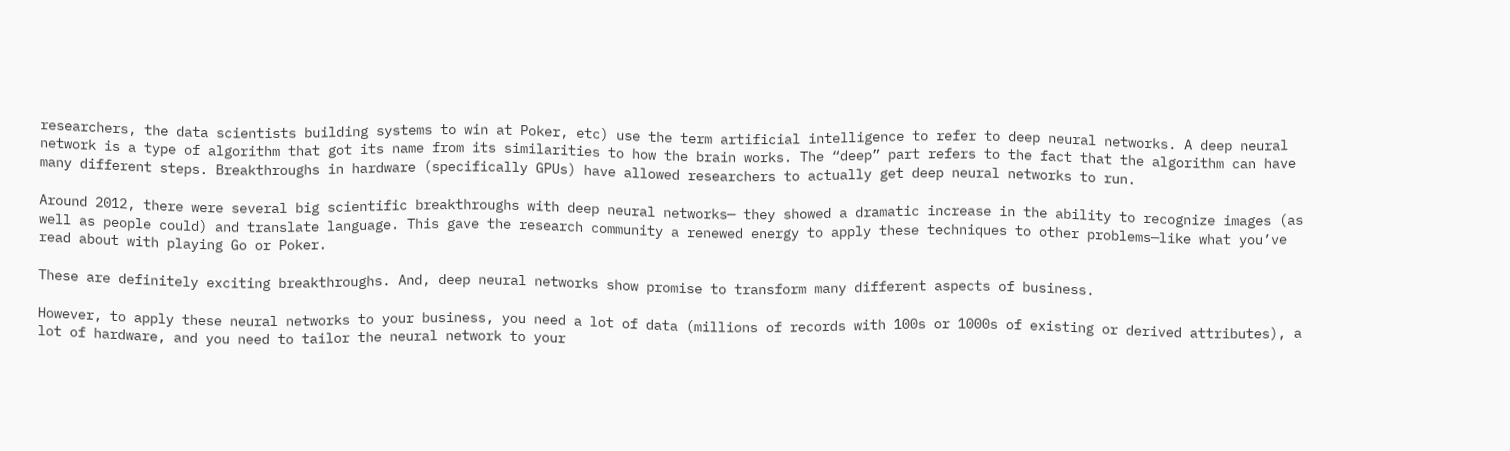researchers, the data scientists building systems to win at Poker, etc) use the term artificial intelligence to refer to deep neural networks. A deep neural network is a type of algorithm that got its name from its similarities to how the brain works. The “deep” part refers to the fact that the algorithm can have many different steps. Breakthroughs in hardware (specifically GPUs) have allowed researchers to actually get deep neural networks to run.

Around 2012, there were several big scientific breakthroughs with deep neural networks— they showed a dramatic increase in the ability to recognize images (as well as people could) and translate language. This gave the research community a renewed energy to apply these techniques to other problems—like what you’ve read about with playing Go or Poker.

These are definitely exciting breakthroughs. And, deep neural networks show promise to transform many different aspects of business.

However, to apply these neural networks to your business, you need a lot of data (millions of records with 100s or 1000s of existing or derived attributes), a lot of hardware, and you need to tailor the neural network to your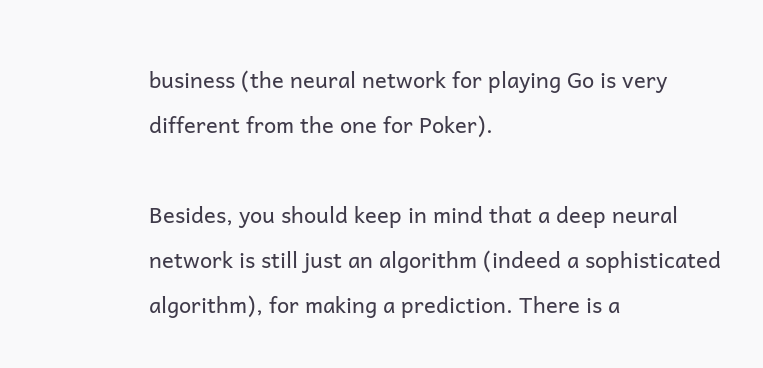business (the neural network for playing Go is very different from the one for Poker).

Besides, you should keep in mind that a deep neural network is still just an algorithm (indeed a sophisticated algorithm), for making a prediction. There is a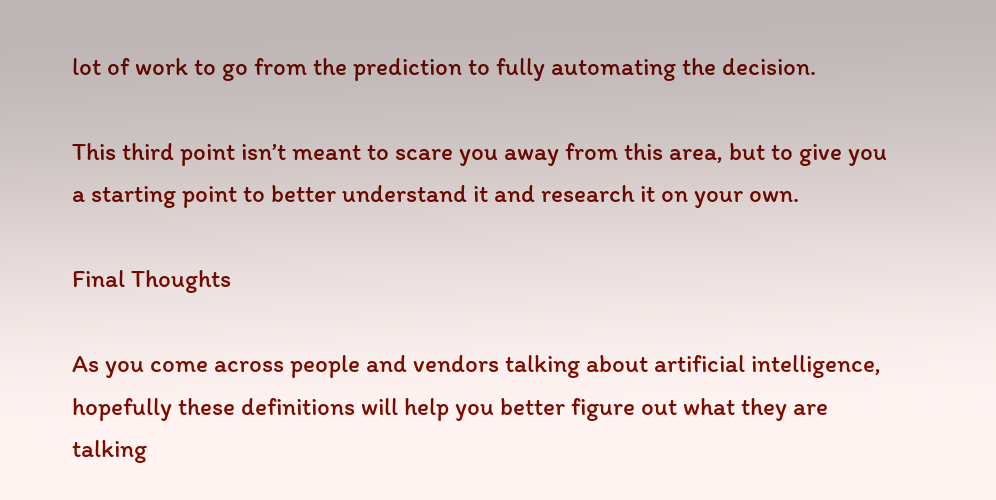lot of work to go from the prediction to fully automating the decision.

This third point isn’t meant to scare you away from this area, but to give you a starting point to better understand it and research it on your own.

Final Thoughts

As you come across people and vendors talking about artificial intelligence, hopefully these definitions will help you better figure out what they are talking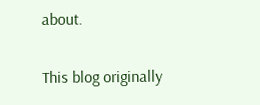about.

This blog originally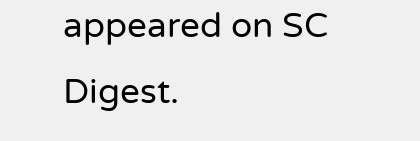appeared on SC Digest.